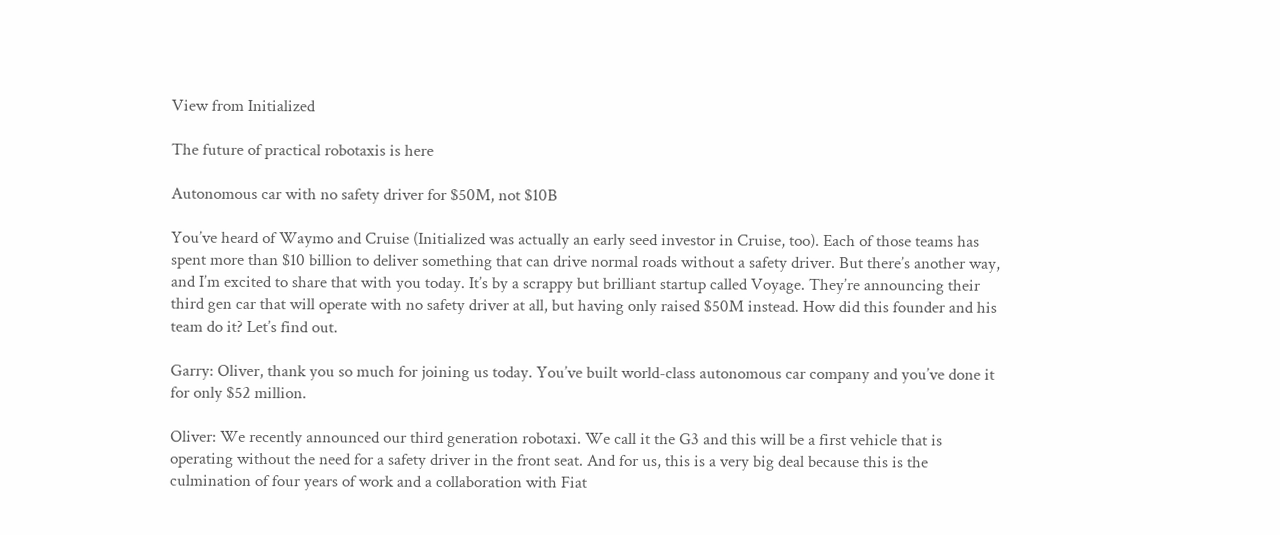View from Initialized

The future of practical robotaxis is here

Autonomous car with no safety driver for $50M, not $10B

You’ve heard of Waymo and Cruise (Initialized was actually an early seed investor in Cruise, too). Each of those teams has spent more than $10 billion to deliver something that can drive normal roads without a safety driver. But there’s another way, and I’m excited to share that with you today. It’s by a scrappy but brilliant startup called Voyage. They’re announcing their third gen car that will operate with no safety driver at all, but having only raised $50M instead. How did this founder and his team do it? Let’s find out.

Garry: Oliver, thank you so much for joining us today. You’ve built world-class autonomous car company and you’ve done it for only $52 million.

Oliver: We recently announced our third generation robotaxi. We call it the G3 and this will be a first vehicle that is operating without the need for a safety driver in the front seat. And for us, this is a very big deal because this is the culmination of four years of work and a collaboration with Fiat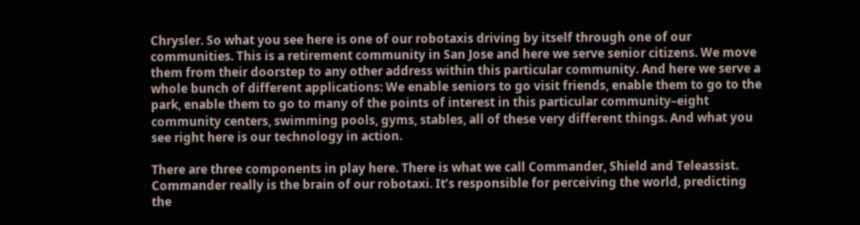Chrysler. So what you see here is one of our robotaxis driving by itself through one of our communities. This is a retirement community in San Jose and here we serve senior citizens. We move them from their doorstep to any other address within this particular community. And here we serve a whole bunch of different applications: We enable seniors to go visit friends, enable them to go to the park, enable them to go to many of the points of interest in this particular community–eight community centers, swimming pools, gyms, stables, all of these very different things. And what you see right here is our technology in action.

There are three components in play here. There is what we call Commander, Shield and Teleassist. Commander really is the brain of our robotaxi. It’s responsible for perceiving the world, predicting the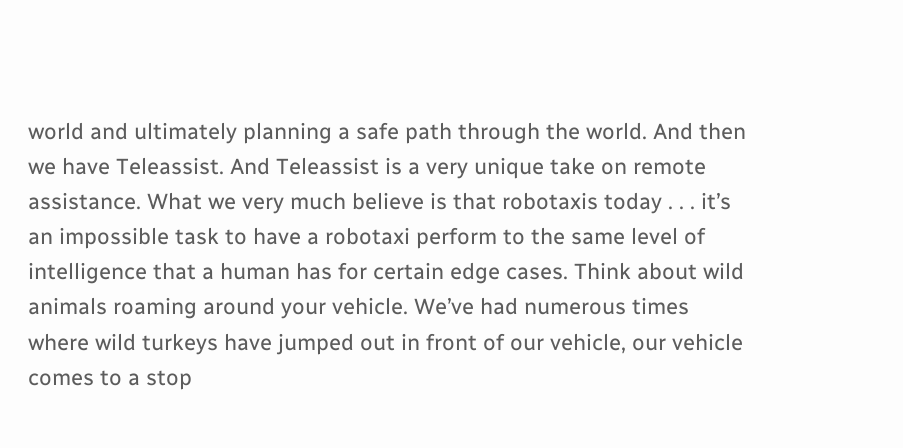world and ultimately planning a safe path through the world. And then we have Teleassist. And Teleassist is a very unique take on remote assistance. What we very much believe is that robotaxis today . . . it’s an impossible task to have a robotaxi perform to the same level of intelligence that a human has for certain edge cases. Think about wild animals roaming around your vehicle. We’ve had numerous times where wild turkeys have jumped out in front of our vehicle, our vehicle comes to a stop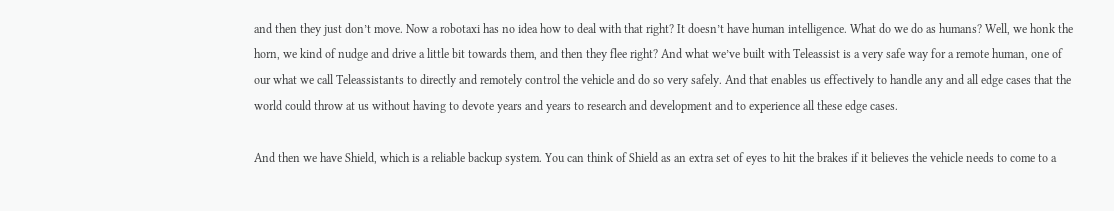and then they just don’t move. Now a robotaxi has no idea how to deal with that right? It doesn’t have human intelligence. What do we do as humans? Well, we honk the horn, we kind of nudge and drive a little bit towards them, and then they flee right? And what we’ve built with Teleassist is a very safe way for a remote human, one of our what we call Teleassistants to directly and remotely control the vehicle and do so very safely. And that enables us effectively to handle any and all edge cases that the world could throw at us without having to devote years and years to research and development and to experience all these edge cases.

And then we have Shield, which is a reliable backup system. You can think of Shield as an extra set of eyes to hit the brakes if it believes the vehicle needs to come to a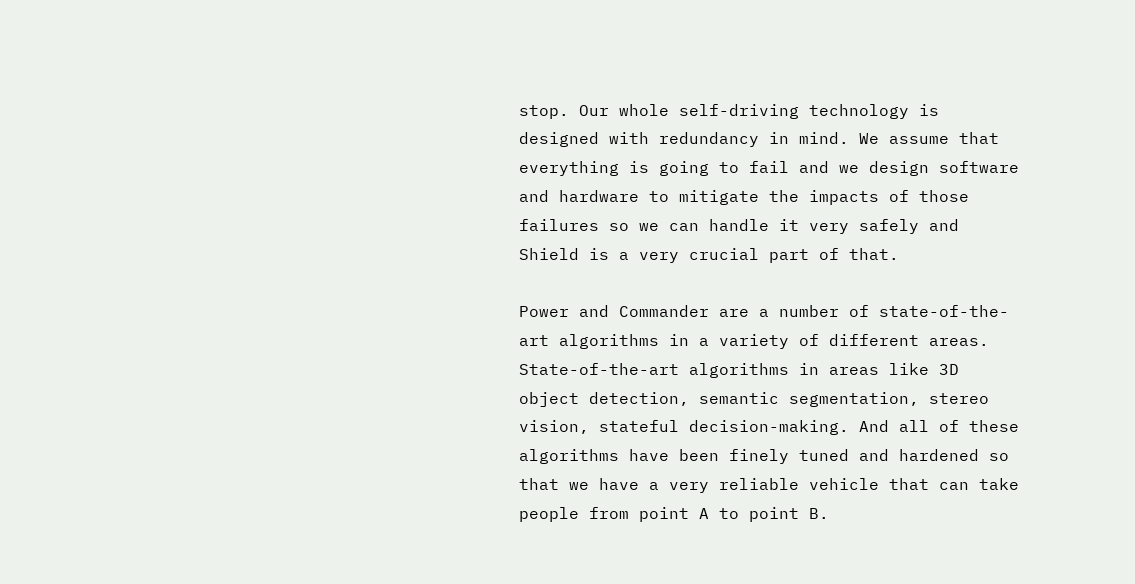stop. Our whole self-driving technology is designed with redundancy in mind. We assume that everything is going to fail and we design software and hardware to mitigate the impacts of those failures so we can handle it very safely and Shield is a very crucial part of that.

Power and Commander are a number of state-of-the-art algorithms in a variety of different areas. State-of-the-art algorithms in areas like 3D object detection, semantic segmentation, stereo vision, stateful decision-making. And all of these algorithms have been finely tuned and hardened so that we have a very reliable vehicle that can take people from point A to point B.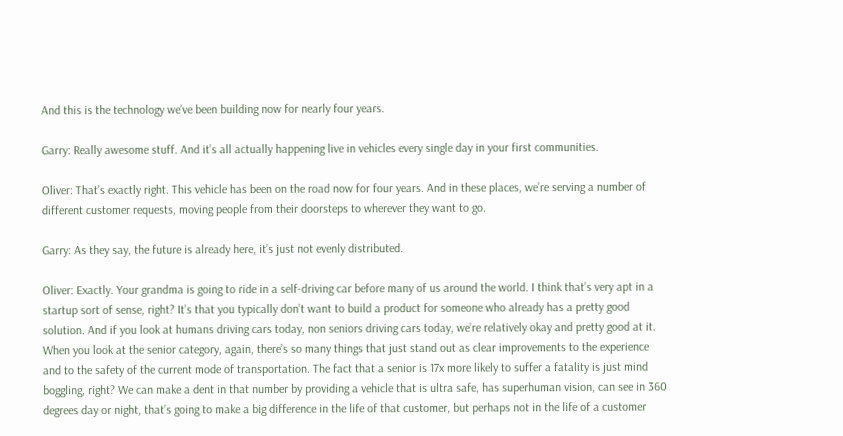And this is the technology we’ve been building now for nearly four years.

Garry: Really awesome stuff. And it’s all actually happening live in vehicles every single day in your first communities.

Oliver: That’s exactly right. This vehicle has been on the road now for four years. And in these places, we’re serving a number of different customer requests, moving people from their doorsteps to wherever they want to go.

Garry: As they say, the future is already here, it’s just not evenly distributed.

Oliver: Exactly. Your grandma is going to ride in a self-driving car before many of us around the world. I think that’s very apt in a startup sort of sense, right? It’s that you typically don’t want to build a product for someone who already has a pretty good solution. And if you look at humans driving cars today, non seniors driving cars today, we’re relatively okay and pretty good at it. When you look at the senior category, again, there’s so many things that just stand out as clear improvements to the experience and to the safety of the current mode of transportation. The fact that a senior is 17x more likely to suffer a fatality is just mind boggling, right? We can make a dent in that number by providing a vehicle that is ultra safe, has superhuman vision, can see in 360 degrees day or night, that’s going to make a big difference in the life of that customer, but perhaps not in the life of a customer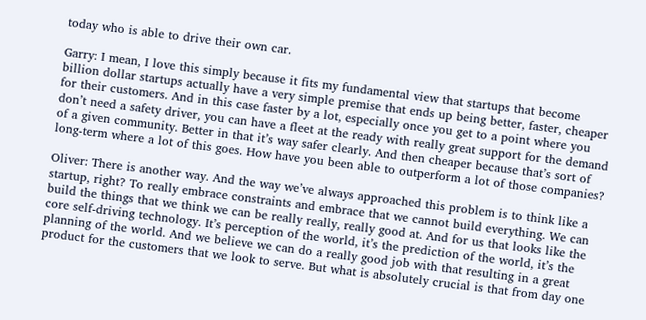today who is able to drive their own car.

Garry: I mean, I love this simply because it fits my fundamental view that startups that become billion dollar startups actually have a very simple premise that ends up being better, faster, cheaper for their customers. And in this case faster by a lot, especially once you get to a point where you don’t need a safety driver, you can have a fleet at the ready with really great support for the demand of a given community. Better in that it’s way safer clearly. And then cheaper because that’s sort of long-term where a lot of this goes. How have you been able to outperform a lot of those companies?

Oliver: There is another way. And the way we’ve always approached this problem is to think like a startup, right? To really embrace constraints and embrace that we cannot build everything. We can build the things that we think we can be really really, really good at. And for us that looks like the core self-driving technology. It’s perception of the world, it’s the prediction of the world, it’s the planning of the world. And we believe we can do a really good job with that resulting in a great product for the customers that we look to serve. But what is absolutely crucial is that from day one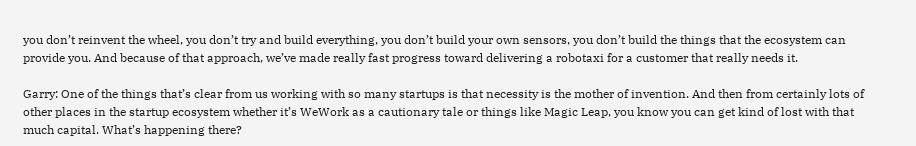you don’t reinvent the wheel, you don’t try and build everything, you don’t build your own sensors, you don’t build the things that the ecosystem can provide you. And because of that approach, we’ve made really fast progress toward delivering a robotaxi for a customer that really needs it.

Garry: One of the things that’s clear from us working with so many startups is that necessity is the mother of invention. And then from certainly lots of other places in the startup ecosystem whether it’s WeWork as a cautionary tale or things like Magic Leap, you know you can get kind of lost with that much capital. What’s happening there?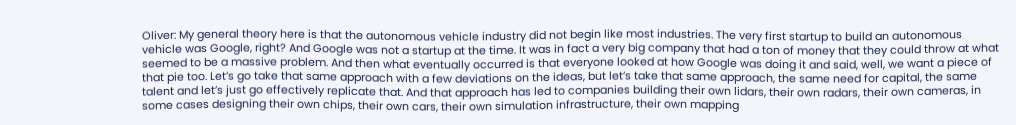Oliver: My general theory here is that the autonomous vehicle industry did not begin like most industries. The very first startup to build an autonomous vehicle was Google, right? And Google was not a startup at the time. It was in fact a very big company that had a ton of money that they could throw at what seemed to be a massive problem. And then what eventually occurred is that everyone looked at how Google was doing it and said, well, we want a piece of that pie too. Let’s go take that same approach with a few deviations on the ideas, but let’s take that same approach, the same need for capital, the same talent and let’s just go effectively replicate that. And that approach has led to companies building their own lidars, their own radars, their own cameras, in some cases designing their own chips, their own cars, their own simulation infrastructure, their own mapping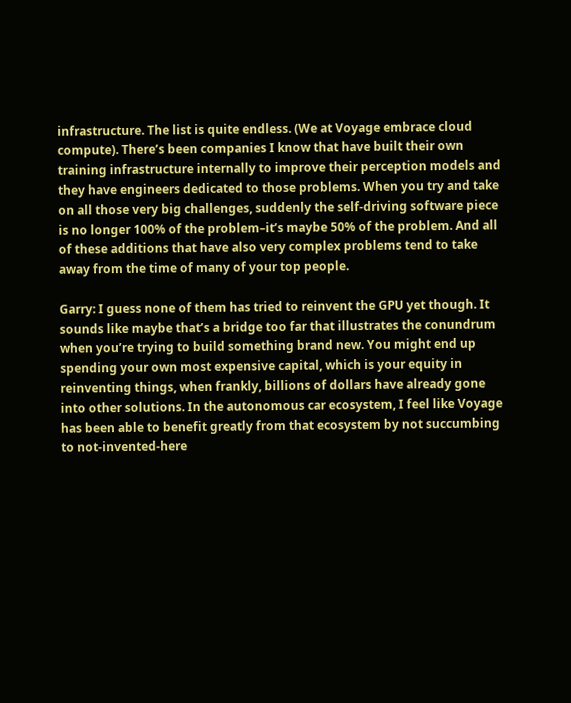infrastructure. The list is quite endless. (We at Voyage embrace cloud compute). There’s been companies I know that have built their own training infrastructure internally to improve their perception models and they have engineers dedicated to those problems. When you try and take on all those very big challenges, suddenly the self-driving software piece is no longer 100% of the problem–it’s maybe 50% of the problem. And all of these additions that have also very complex problems tend to take away from the time of many of your top people.

Garry: I guess none of them has tried to reinvent the GPU yet though. It sounds like maybe that’s a bridge too far that illustrates the conundrum when you’re trying to build something brand new. You might end up spending your own most expensive capital, which is your equity in reinventing things, when frankly, billions of dollars have already gone into other solutions. In the autonomous car ecosystem, I feel like Voyage has been able to benefit greatly from that ecosystem by not succumbing to not-invented-here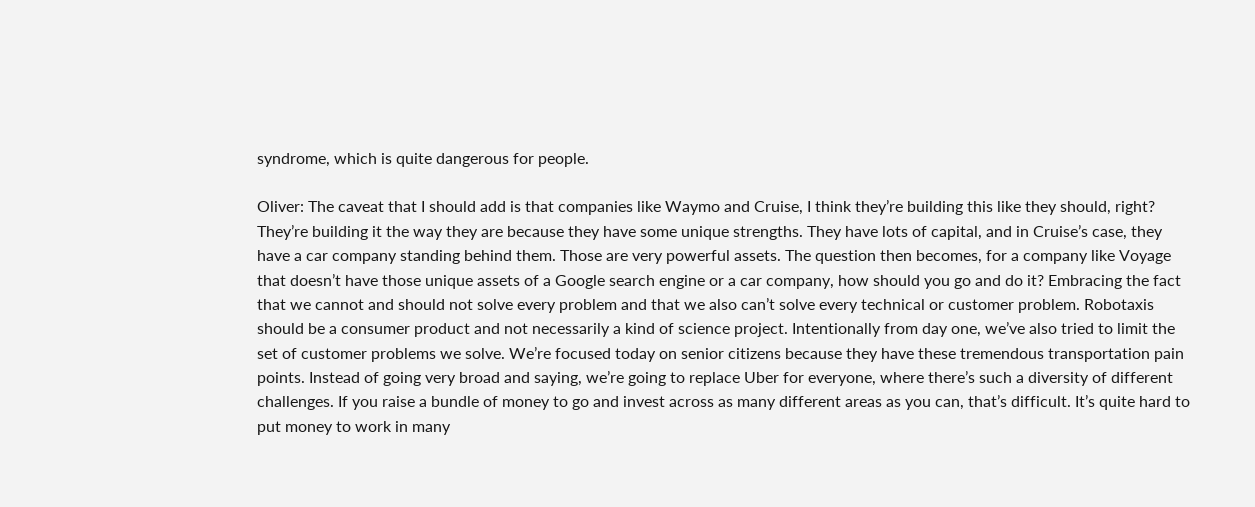syndrome, which is quite dangerous for people.

Oliver: The caveat that I should add is that companies like Waymo and Cruise, I think they’re building this like they should, right? They’re building it the way they are because they have some unique strengths. They have lots of capital, and in Cruise’s case, they have a car company standing behind them. Those are very powerful assets. The question then becomes, for a company like Voyage that doesn’t have those unique assets of a Google search engine or a car company, how should you go and do it? Embracing the fact that we cannot and should not solve every problem and that we also can’t solve every technical or customer problem. Robotaxis should be a consumer product and not necessarily a kind of science project. Intentionally from day one, we’ve also tried to limit the set of customer problems we solve. We’re focused today on senior citizens because they have these tremendous transportation pain points. Instead of going very broad and saying, we’re going to replace Uber for everyone, where there’s such a diversity of different challenges. If you raise a bundle of money to go and invest across as many different areas as you can, that’s difficult. It’s quite hard to put money to work in many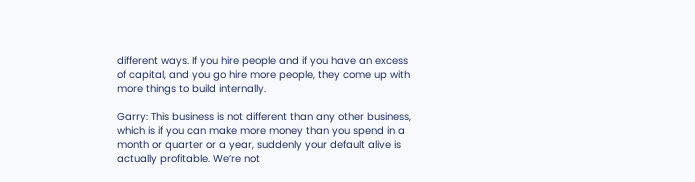different ways. If you hire people and if you have an excess of capital, and you go hire more people, they come up with more things to build internally.

Garry: This business is not different than any other business, which is if you can make more money than you spend in a month or quarter or a year, suddenly your default alive is actually profitable. We’re not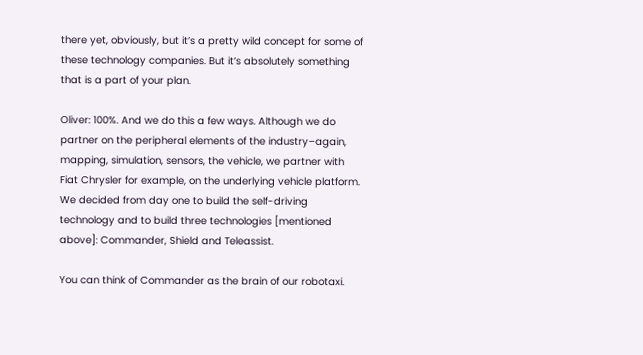there yet, obviously, but it’s a pretty wild concept for some of these technology companies. But it’s absolutely something that is a part of your plan.

Oliver: 100%. And we do this a few ways. Although we do partner on the peripheral elements of the industry–again, mapping, simulation, sensors, the vehicle, we partner with Fiat Chrysler for example, on the underlying vehicle platform. We decided from day one to build the self-driving technology and to build three technologies [mentioned above]: Commander, Shield and Teleassist.

You can think of Commander as the brain of our robotaxi.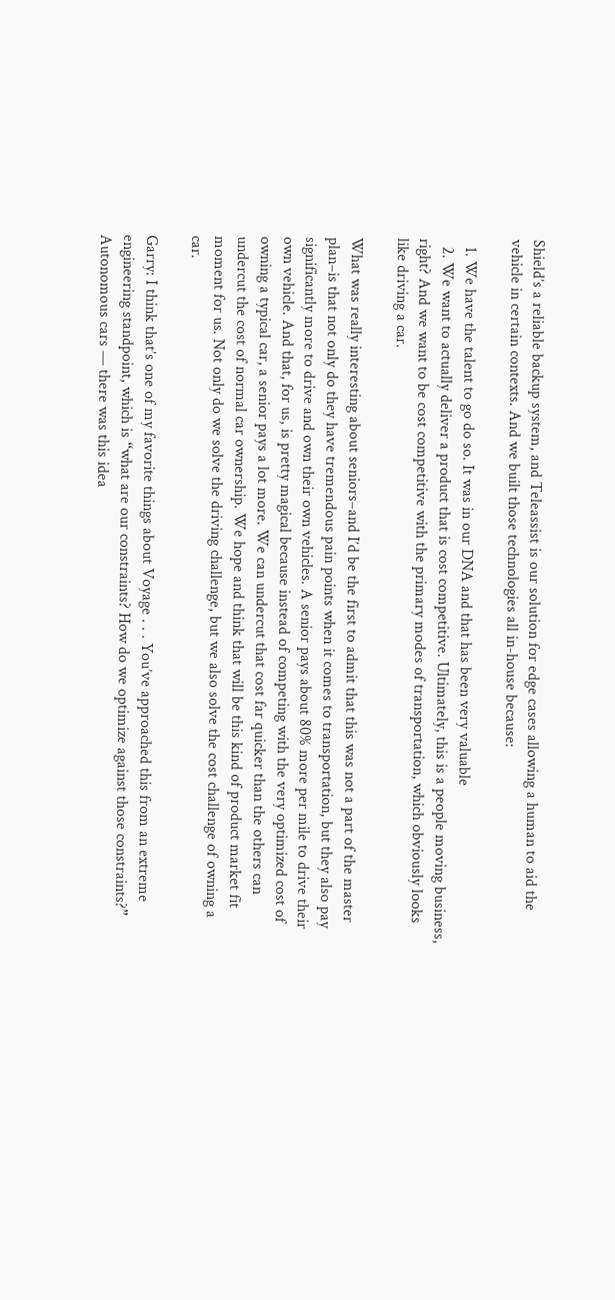Shield’s a reliable backup system, and Teleassist is our solution for edge cases allowing a human to aid the vehicle in certain contexts. And we built those technologies all in-house because:

  1. We have the talent to go do so. It was in our DNA and that has been very valuable
  2. We want to actually deliver a product that is cost competitive. Ultimately, this is a people moving business, right? And we want to be cost competitive with the primary modes of transportation, which obviously looks like driving a car.

What was really interesting about seniors–and I’d be the first to admit that this was not a part of the master plan–is that not only do they have tremendous pain points when it comes to transportation, but they also pay significantly more to drive and own their own vehicles. A senior pays about 80% more per mile to drive their own vehicle. And that, for us, is pretty magical because instead of competing with the very optimized cost of owning a typical car, a senior pays a lot more. We can undercut that cost far quicker than the others can undercut the cost of normal car ownership. We hope and think that will be this kind of product market fit moment for us. Not only do we solve the driving challenge, but we also solve the cost challenge of owning a car.

Garry: I think that’s one of my favorite things about Voyage . . . You’ve approached this from an extreme engineering standpoint, which is “what are our constraints? How do we optimize against those constraints?” Autonomous cars — there was this idea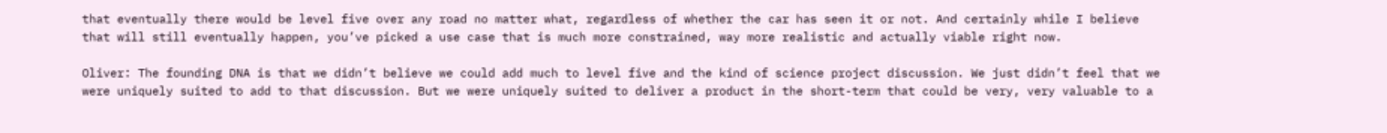that eventually there would be level five over any road no matter what, regardless of whether the car has seen it or not. And certainly while I believe that will still eventually happen, you’ve picked a use case that is much more constrained, way more realistic and actually viable right now.

Oliver: The founding DNA is that we didn’t believe we could add much to level five and the kind of science project discussion. We just didn’t feel that we were uniquely suited to add to that discussion. But we were uniquely suited to deliver a product in the short-term that could be very, very valuable to a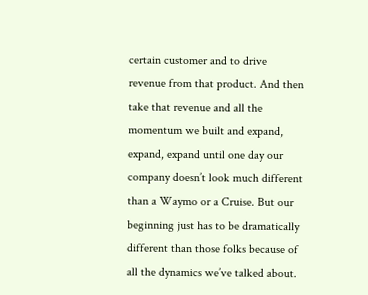certain customer and to drive revenue from that product. And then take that revenue and all the momentum we built and expand, expand, expand until one day our company doesn’t look much different than a Waymo or a Cruise. But our beginning just has to be dramatically different than those folks because of all the dynamics we’ve talked about.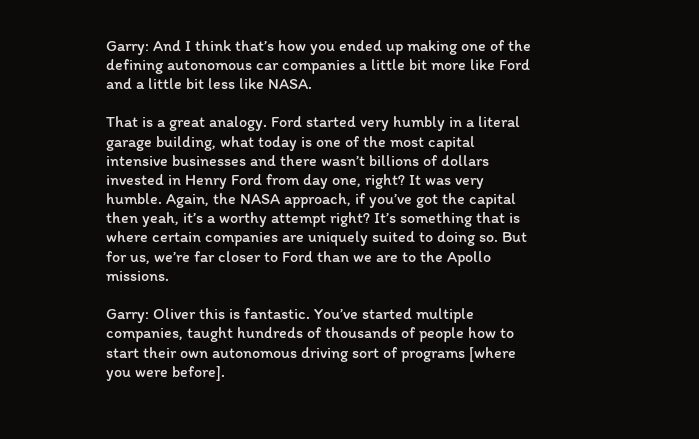Garry: And I think that’s how you ended up making one of the defining autonomous car companies a little bit more like Ford and a little bit less like NASA.

That is a great analogy. Ford started very humbly in a literal garage building, what today is one of the most capital intensive businesses and there wasn’t billions of dollars invested in Henry Ford from day one, right? It was very humble. Again, the NASA approach, if you’ve got the capital then yeah, it’s a worthy attempt right? It’s something that is where certain companies are uniquely suited to doing so. But for us, we’re far closer to Ford than we are to the Apollo missions.

Garry: Oliver this is fantastic. You’ve started multiple companies, taught hundreds of thousands of people how to start their own autonomous driving sort of programs [where you were before].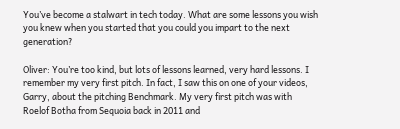You’ve become a stalwart in tech today. What are some lessons you wish you knew when you started that you could you impart to the next generation?

Oliver: You’re too kind, but lots of lessons learned, very hard lessons. I remember my very first pitch. In fact, I saw this on one of your videos, Garry, about the pitching Benchmark. My very first pitch was with Roelof Botha from Sequoia back in 2011 and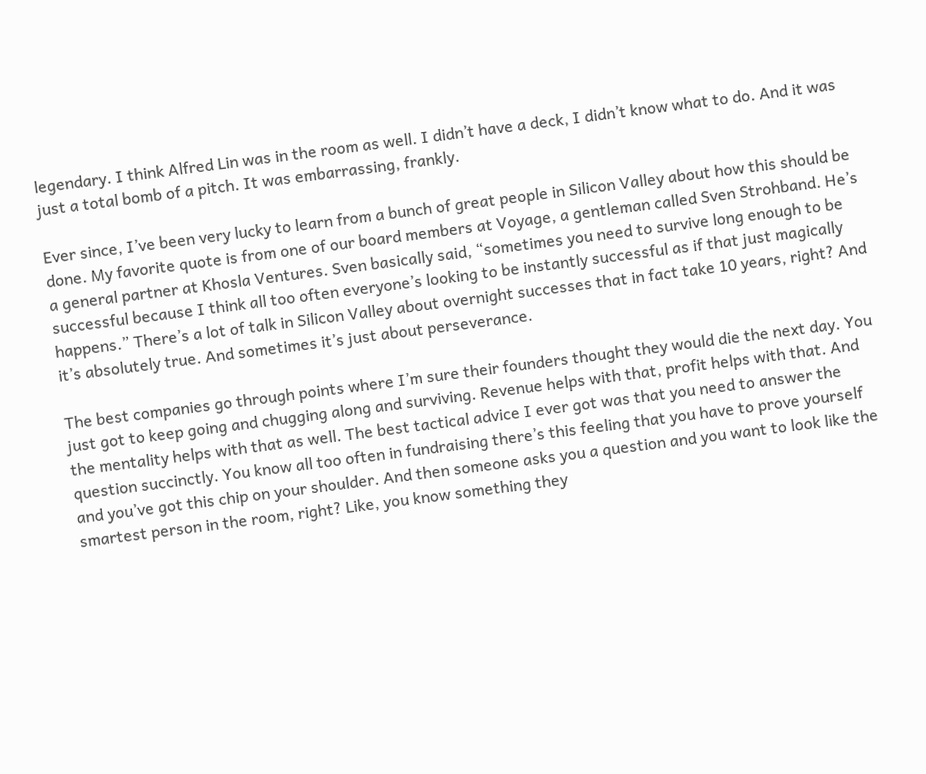legendary. I think Alfred Lin was in the room as well. I didn’t have a deck, I didn’t know what to do. And it was just a total bomb of a pitch. It was embarrassing, frankly.

Ever since, I’ve been very lucky to learn from a bunch of great people in Silicon Valley about how this should be done. My favorite quote is from one of our board members at Voyage, a gentleman called Sven Strohband. He’s a general partner at Khosla Ventures. Sven basically said, “sometimes you need to survive long enough to be successful because I think all too often everyone’s looking to be instantly successful as if that just magically happens.” There’s a lot of talk in Silicon Valley about overnight successes that in fact take 10 years, right? And it’s absolutely true. And sometimes it’s just about perseverance.

The best companies go through points where I’m sure their founders thought they would die the next day. You just got to keep going and chugging along and surviving. Revenue helps with that, profit helps with that. And the mentality helps with that as well. The best tactical advice I ever got was that you need to answer the question succinctly. You know all too often in fundraising there’s this feeling that you have to prove yourself and you’ve got this chip on your shoulder. And then someone asks you a question and you want to look like the smartest person in the room, right? Like, you know something they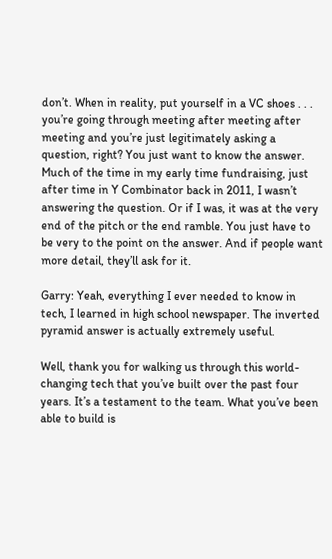don’t. When in reality, put yourself in a VC shoes . . . you’re going through meeting after meeting after meeting and you’re just legitimately asking a question, right? You just want to know the answer. Much of the time in my early time fundraising, just after time in Y Combinator back in 2011, I wasn’t answering the question. Or if I was, it was at the very end of the pitch or the end ramble. You just have to be very to the point on the answer. And if people want more detail, they’ll ask for it.

Garry: Yeah, everything I ever needed to know in tech, I learned in high school newspaper. The inverted pyramid answer is actually extremely useful.

Well, thank you for walking us through this world-changing tech that you’ve built over the past four years. It’s a testament to the team. What you’ve been able to build is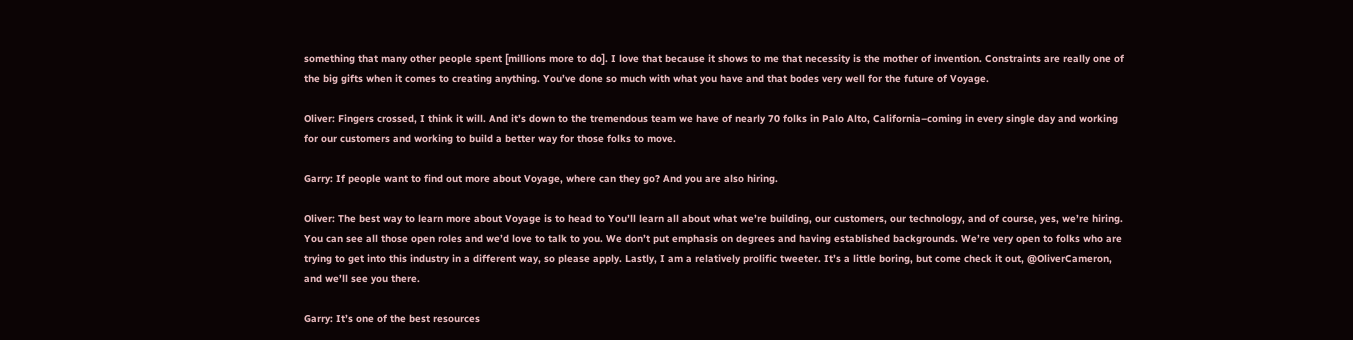something that many other people spent [millions more to do]. I love that because it shows to me that necessity is the mother of invention. Constraints are really one of the big gifts when it comes to creating anything. You’ve done so much with what you have and that bodes very well for the future of Voyage.

Oliver: Fingers crossed, I think it will. And it’s down to the tremendous team we have of nearly 70 folks in Palo Alto, California–coming in every single day and working for our customers and working to build a better way for those folks to move.

Garry: If people want to find out more about Voyage, where can they go? And you are also hiring.

Oliver: The best way to learn more about Voyage is to head to You’ll learn all about what we’re building, our customers, our technology, and of course, yes, we’re hiring. You can see all those open roles and we’d love to talk to you. We don’t put emphasis on degrees and having established backgrounds. We’re very open to folks who are trying to get into this industry in a different way, so please apply. Lastly, I am a relatively prolific tweeter. It’s a little boring, but come check it out, @OliverCameron, and we’ll see you there.

Garry: It’s one of the best resources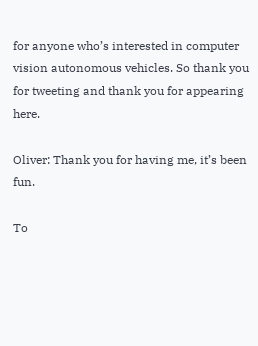for anyone who’s interested in computer vision autonomous vehicles. So thank you for tweeting and thank you for appearing here.

Oliver: Thank you for having me, it’s been fun.

To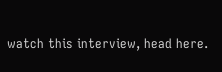watch this interview, head here.